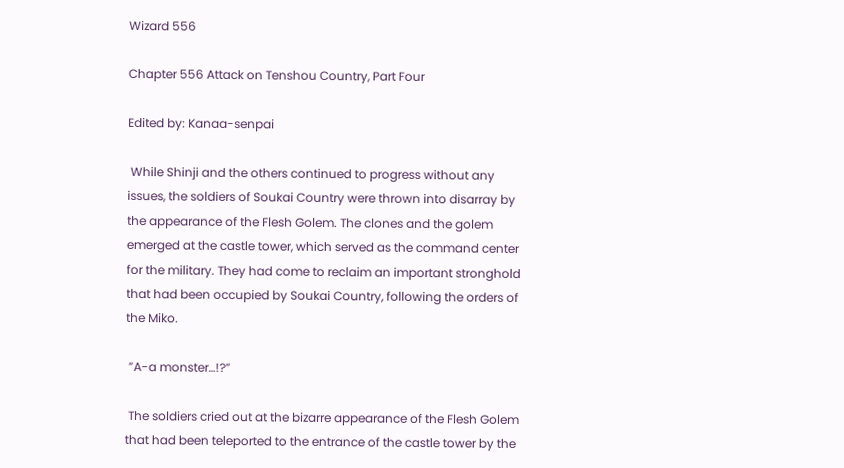Wizard 556

Chapter 556 Attack on Tenshou Country, Part Four

Edited by: Kanaa-senpai

 While Shinji and the others continued to progress without any issues, the soldiers of Soukai Country were thrown into disarray by the appearance of the Flesh Golem. The clones and the golem emerged at the castle tower, which served as the command center for the military. They had come to reclaim an important stronghold that had been occupied by Soukai Country, following the orders of the Miko.

 ”A-a monster…!?”

 The soldiers cried out at the bizarre appearance of the Flesh Golem that had been teleported to the entrance of the castle tower by the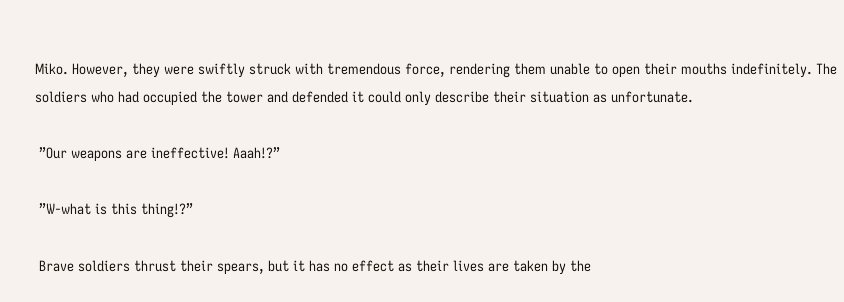Miko. However, they were swiftly struck with tremendous force, rendering them unable to open their mouths indefinitely. The soldiers who had occupied the tower and defended it could only describe their situation as unfortunate.

 ”Our weapons are ineffective! Aaah!?”

 ”W-what is this thing!?”

 Brave soldiers thrust their spears, but it has no effect as their lives are taken by the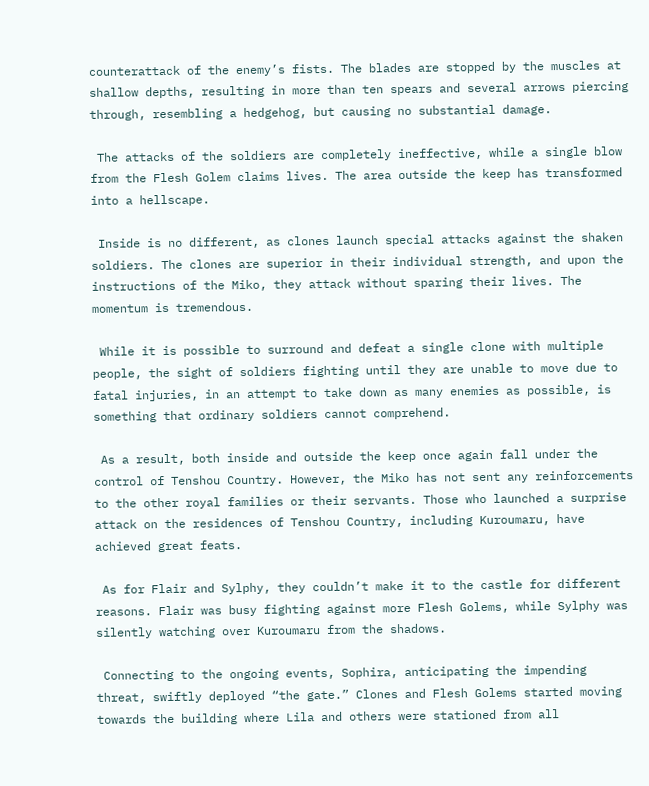counterattack of the enemy’s fists. The blades are stopped by the muscles at shallow depths, resulting in more than ten spears and several arrows piercing through, resembling a hedgehog, but causing no substantial damage.

 The attacks of the soldiers are completely ineffective, while a single blow from the Flesh Golem claims lives. The area outside the keep has transformed into a hellscape.

 Inside is no different, as clones launch special attacks against the shaken soldiers. The clones are superior in their individual strength, and upon the instructions of the Miko, they attack without sparing their lives. The momentum is tremendous.

 While it is possible to surround and defeat a single clone with multiple people, the sight of soldiers fighting until they are unable to move due to fatal injuries, in an attempt to take down as many enemies as possible, is something that ordinary soldiers cannot comprehend.

 As a result, both inside and outside the keep once again fall under the control of Tenshou Country. However, the Miko has not sent any reinforcements to the other royal families or their servants. Those who launched a surprise attack on the residences of Tenshou Country, including Kuroumaru, have achieved great feats.

 As for Flair and Sylphy, they couldn’t make it to the castle for different reasons. Flair was busy fighting against more Flesh Golems, while Sylphy was silently watching over Kuroumaru from the shadows.

 Connecting to the ongoing events, Sophira, anticipating the impending threat, swiftly deployed “the gate.” Clones and Flesh Golems started moving towards the building where Lila and others were stationed from all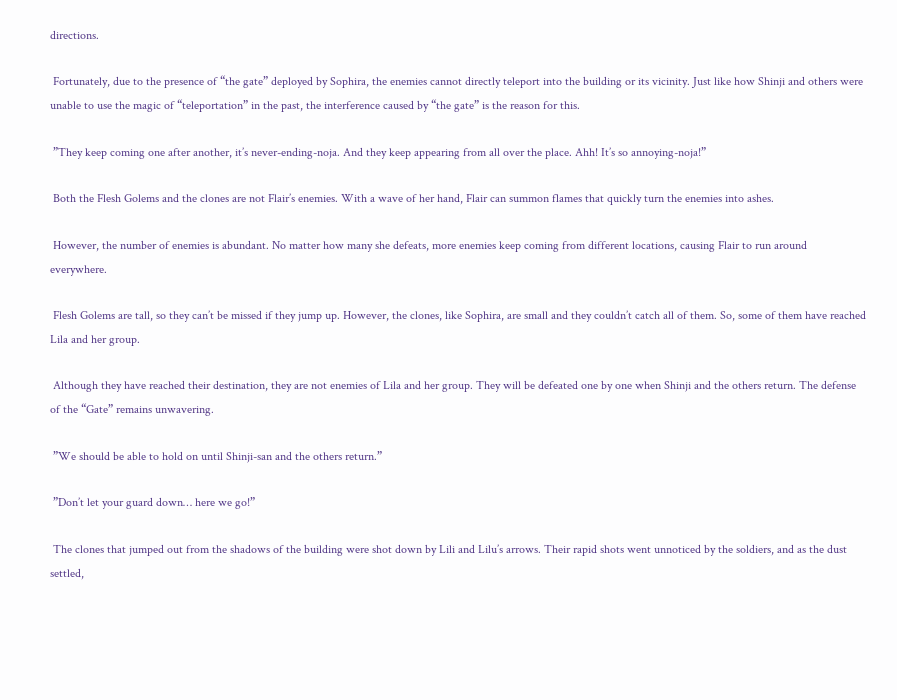directions.

 Fortunately, due to the presence of “the gate” deployed by Sophira, the enemies cannot directly teleport into the building or its vicinity. Just like how Shinji and others were unable to use the magic of “teleportation” in the past, the interference caused by “the gate” is the reason for this.

 ”They keep coming one after another, it’s never-ending-noja. And they keep appearing from all over the place. Ahh! It’s so annoying-noja!”

 Both the Flesh Golems and the clones are not Flair’s enemies. With a wave of her hand, Flair can summon flames that quickly turn the enemies into ashes.

 However, the number of enemies is abundant. No matter how many she defeats, more enemies keep coming from different locations, causing Flair to run around everywhere.

 Flesh Golems are tall, so they can’t be missed if they jump up. However, the clones, like Sophira, are small and they couldn’t catch all of them. So, some of them have reached Lila and her group.

 Although they have reached their destination, they are not enemies of Lila and her group. They will be defeated one by one when Shinji and the others return. The defense of the “Gate” remains unwavering.

 ”We should be able to hold on until Shinji-san and the others return.”

 ”Don’t let your guard down… here we go!”

 The clones that jumped out from the shadows of the building were shot down by Lili and Lilu’s arrows. Their rapid shots went unnoticed by the soldiers, and as the dust settled,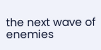the next wave of enemies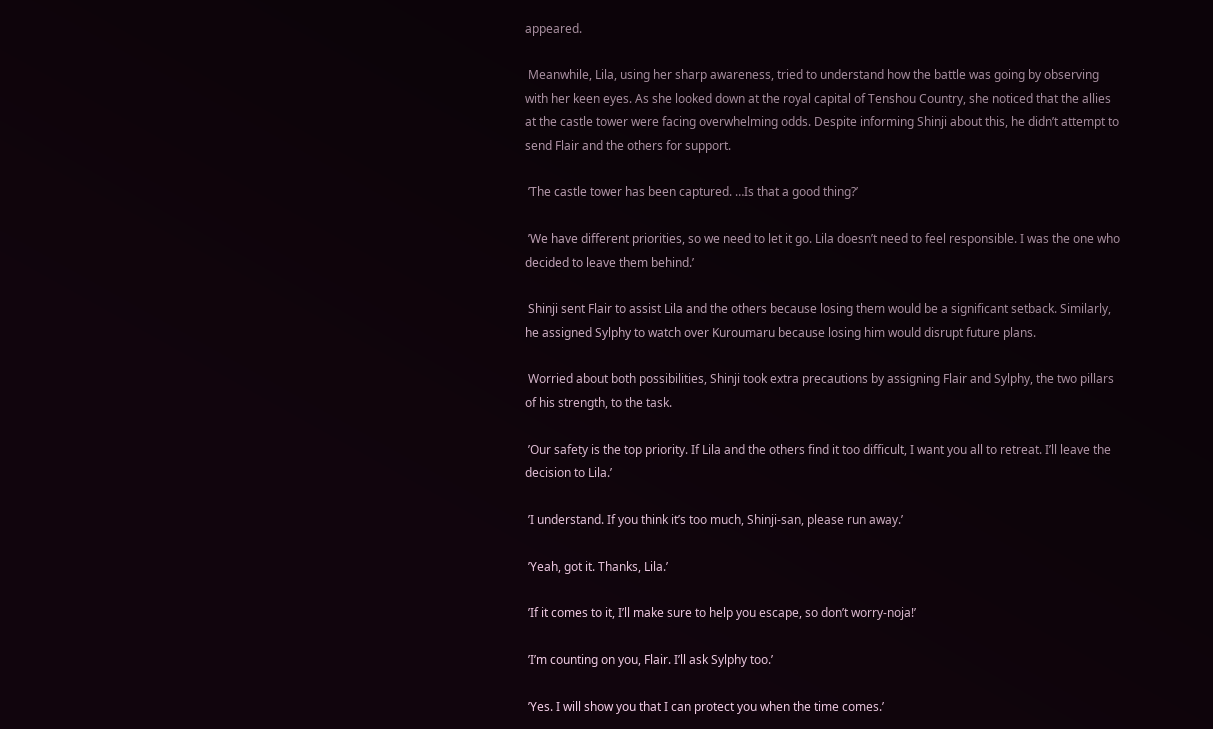appeared.

 Meanwhile, Lila, using her sharp awareness, tried to understand how the battle was going by observing with her keen eyes. As she looked down at the royal capital of Tenshou Country, she noticed that the allies at the castle tower were facing overwhelming odds. Despite informing Shinji about this, he didn’t attempt to send Flair and the others for support.

 ’The castle tower has been captured. …Is that a good thing?’

 ’We have different priorities, so we need to let it go. Lila doesn’t need to feel responsible. I was the one who decided to leave them behind.’

 Shinji sent Flair to assist Lila and the others because losing them would be a significant setback. Similarly, he assigned Sylphy to watch over Kuroumaru because losing him would disrupt future plans.

 Worried about both possibilities, Shinji took extra precautions by assigning Flair and Sylphy, the two pillars of his strength, to the task.

 ’Our safety is the top priority. If Lila and the others find it too difficult, I want you all to retreat. I’ll leave the decision to Lila.’

 ’I understand. If you think it’s too much, Shinji-san, please run away.’

 ’Yeah, got it. Thanks, Lila.’

 ’If it comes to it, I’ll make sure to help you escape, so don’t worry-noja!’

 ’I’m counting on you, Flair. I’ll ask Sylphy too.’

 ’Yes. I will show you that I can protect you when the time comes.’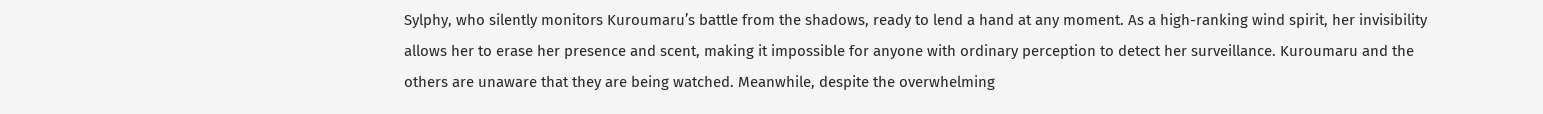Sylphy, who silently monitors Kuroumaru’s battle from the shadows, ready to lend a hand at any moment. As a high-ranking wind spirit, her invisibility allows her to erase her presence and scent, making it impossible for anyone with ordinary perception to detect her surveillance. Kuroumaru and the others are unaware that they are being watched. Meanwhile, despite the overwhelming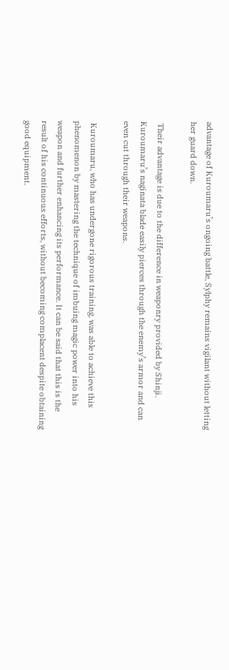advantage of Kuroumaru’s ongoing battle, Sylphy remains vigilant without letting her guard down.

 Their advantage is due to the difference in weaponry provided by Shinji. Kuroumaru’s naginata blade easily pierces through the enemy’s armor and can even cut through their weapons.

 Kuroumaru, who has undergone rigorous training, was able to achieve this phenomenon by mastering the technique of imbuing magic power into his weapon and further enhancing its performance. It can be said that this is the result of his continuous efforts, without becoming complacent despite obtaining good equipment.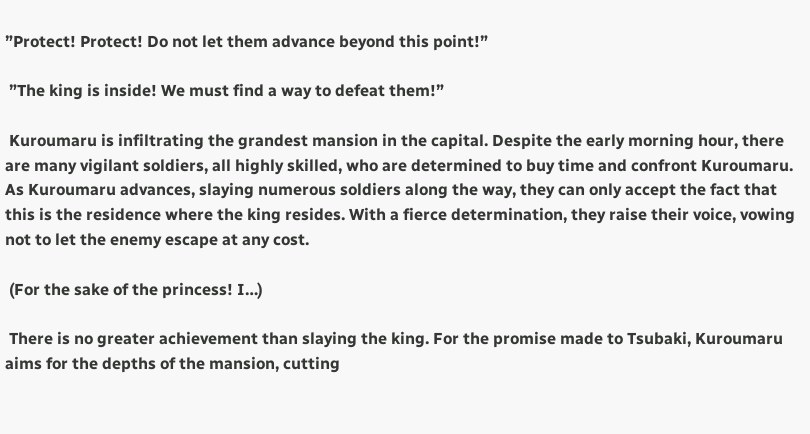”Protect! Protect! Do not let them advance beyond this point!”

 ”The king is inside! We must find a way to defeat them!”

 Kuroumaru is infiltrating the grandest mansion in the capital. Despite the early morning hour, there are many vigilant soldiers, all highly skilled, who are determined to buy time and confront Kuroumaru. As Kuroumaru advances, slaying numerous soldiers along the way, they can only accept the fact that this is the residence where the king resides. With a fierce determination, they raise their voice, vowing not to let the enemy escape at any cost.

 (For the sake of the princess! I…)

 There is no greater achievement than slaying the king. For the promise made to Tsubaki, Kuroumaru aims for the depths of the mansion, cutting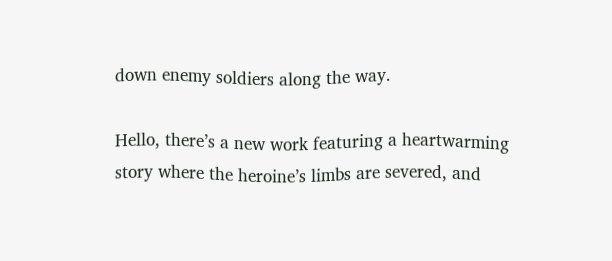down enemy soldiers along the way.

Hello, there’s a new work featuring a heartwarming story where the heroine’s limbs are severed, and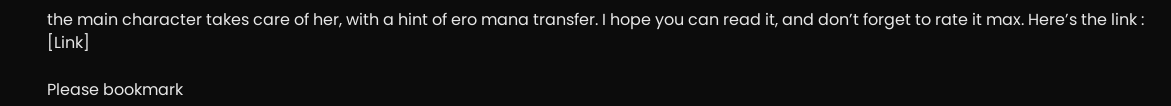the main character takes care of her, with a hint of ero mana transfer. I hope you can read it, and don’t forget to rate it max. Here’s the link : [Link]

Please bookmark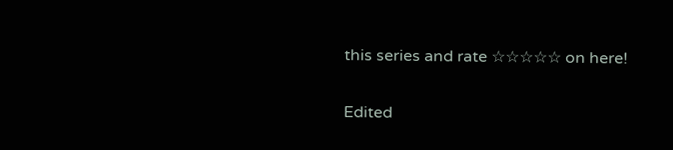this series and rate ☆☆☆☆☆ on here!

Edited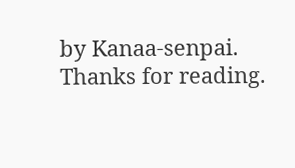by Kanaa-senpai.
Thanks for reading.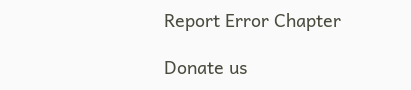Report Error Chapter

Donate us